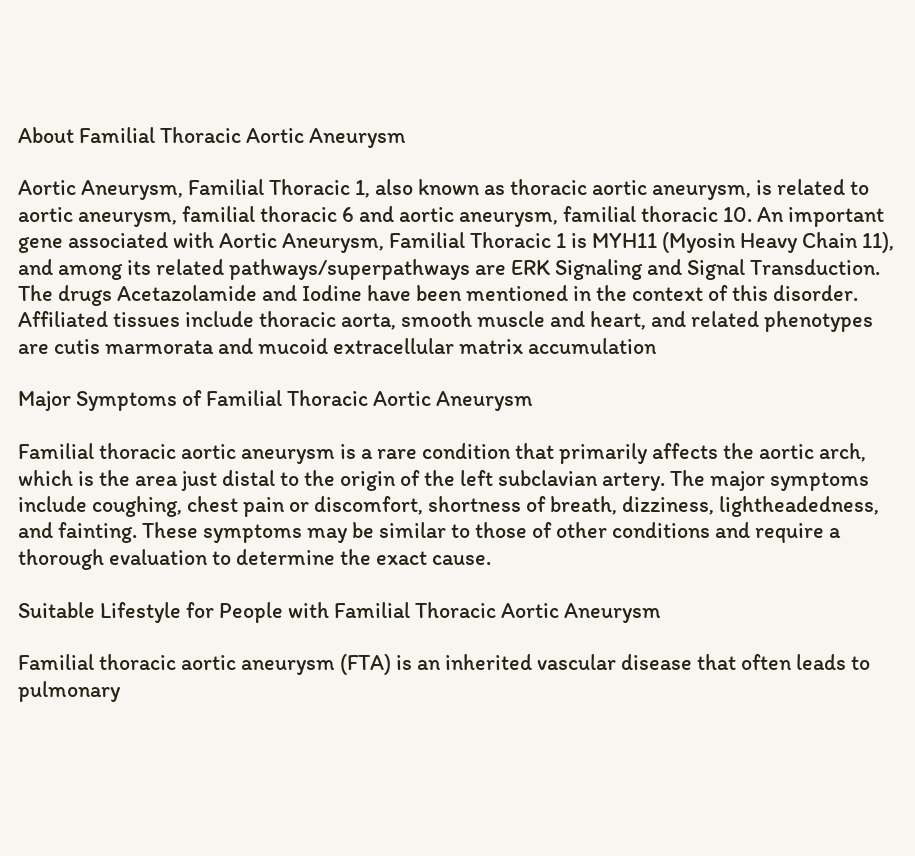About Familial Thoracic Aortic Aneurysm

Aortic Aneurysm, Familial Thoracic 1, also known as thoracic aortic aneurysm, is related to aortic aneurysm, familial thoracic 6 and aortic aneurysm, familial thoracic 10. An important gene associated with Aortic Aneurysm, Familial Thoracic 1 is MYH11 (Myosin Heavy Chain 11), and among its related pathways/superpathways are ERK Signaling and Signal Transduction. The drugs Acetazolamide and Iodine have been mentioned in the context of this disorder. Affiliated tissues include thoracic aorta, smooth muscle and heart, and related phenotypes are cutis marmorata and mucoid extracellular matrix accumulation

Major Symptoms of Familial Thoracic Aortic Aneurysm

Familial thoracic aortic aneurysm is a rare condition that primarily affects the aortic arch, which is the area just distal to the origin of the left subclavian artery. The major symptoms include coughing, chest pain or discomfort, shortness of breath, dizziness, lightheadedness, and fainting. These symptoms may be similar to those of other conditions and require a thorough evaluation to determine the exact cause.

Suitable Lifestyle for People with Familial Thoracic Aortic Aneurysm

Familial thoracic aortic aneurysm (FTA) is an inherited vascular disease that often leads to pulmonary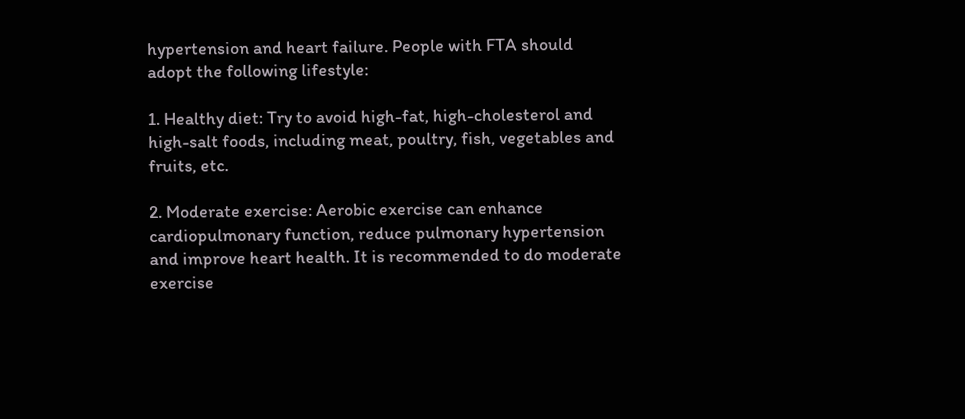hypertension and heart failure. People with FTA should adopt the following lifestyle:

1. Healthy diet: Try to avoid high-fat, high-cholesterol and high-salt foods, including meat, poultry, fish, vegetables and fruits, etc.

2. Moderate exercise: Aerobic exercise can enhance cardiopulmonary function, reduce pulmonary hypertension and improve heart health. It is recommended to do moderate exercise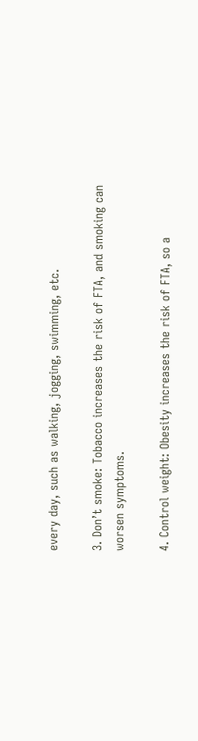every day, such as walking, jogging, swimming, etc.

3. Don’t smoke: Tobacco increases the risk of FTA, and smoking can worsen symptoms.

4. Control weight: Obesity increases the risk of FTA, so a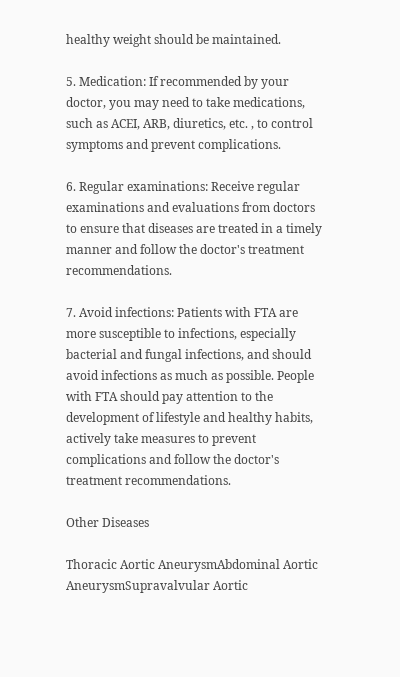healthy weight should be maintained.

5. Medication: If recommended by your doctor, you may need to take medications, such as ACEI, ARB, diuretics, etc. , to control symptoms and prevent complications.

6. Regular examinations: Receive regular examinations and evaluations from doctors to ensure that diseases are treated in a timely manner and follow the doctor's treatment recommendations.

7. Avoid infections: Patients with FTA are more susceptible to infections, especially bacterial and fungal infections, and should avoid infections as much as possible. People with FTA should pay attention to the development of lifestyle and healthy habits, actively take measures to prevent complications and follow the doctor's treatment recommendations.

Other Diseases

Thoracic Aortic AneurysmAbdominal Aortic AneurysmSupravalvular Aortic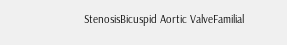StenosisBicuspid Aortic ValveFamilial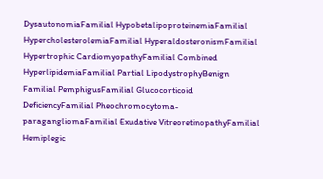DysautonomiaFamilial HypobetalipoproteinemiaFamilial HypercholesterolemiaFamilial HyperaldosteronismFamilial Hypertrophic CardiomyopathyFamilial Combined HyperlipidemiaFamilial Partial LipodystrophyBenign Familial PemphigusFamilial Glucocorticoid DeficiencyFamilial Pheochromocytoma-paragangliomaFamilial Exudative VitreoretinopathyFamilial Hemiplegic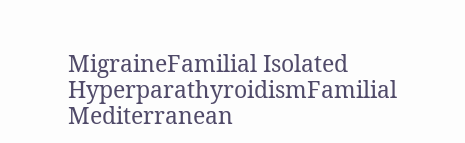MigraineFamilial Isolated HyperparathyroidismFamilial Mediterranean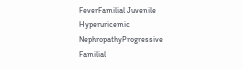FeverFamilial Juvenile Hyperuricemic NephropathyProgressive Familial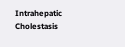Intrahepatic Cholestasis